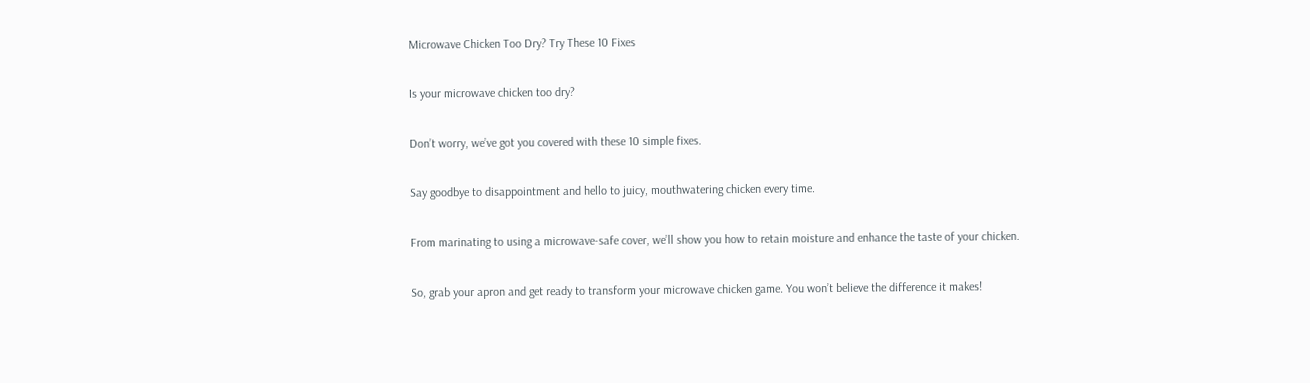Microwave Chicken Too Dry? Try These 10 Fixes

Is your microwave chicken too dry?

Don’t worry, we’ve got you covered with these 10 simple fixes.

Say goodbye to disappointment and hello to juicy, mouthwatering chicken every time.

From marinating to using a microwave-safe cover, we’ll show you how to retain moisture and enhance the taste of your chicken.

So, grab your apron and get ready to transform your microwave chicken game. You won’t believe the difference it makes!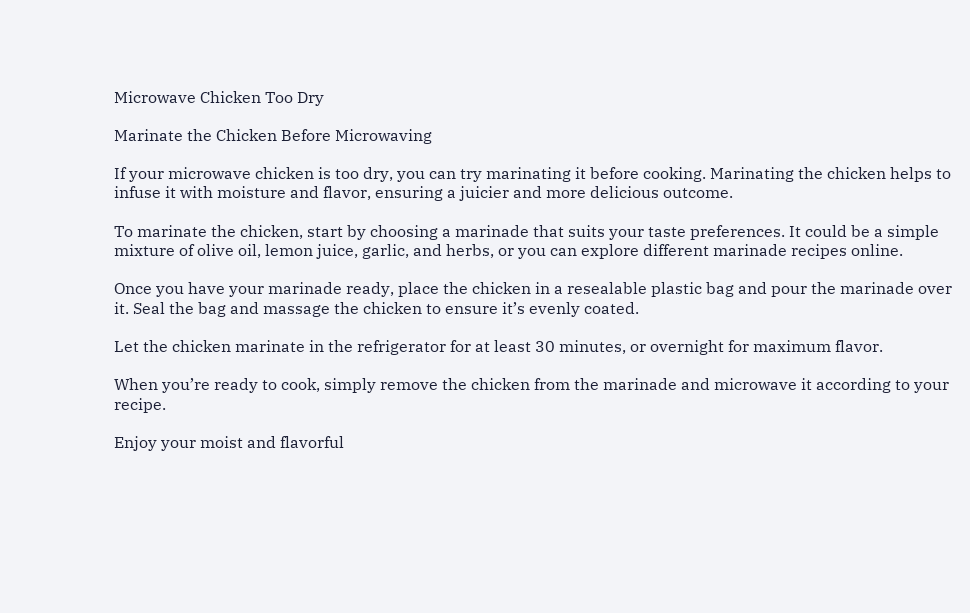Microwave Chicken Too Dry

Marinate the Chicken Before Microwaving

If your microwave chicken is too dry, you can try marinating it before cooking. Marinating the chicken helps to infuse it with moisture and flavor, ensuring a juicier and more delicious outcome.

To marinate the chicken, start by choosing a marinade that suits your taste preferences. It could be a simple mixture of olive oil, lemon juice, garlic, and herbs, or you can explore different marinade recipes online.

Once you have your marinade ready, place the chicken in a resealable plastic bag and pour the marinade over it. Seal the bag and massage the chicken to ensure it’s evenly coated.

Let the chicken marinate in the refrigerator for at least 30 minutes, or overnight for maximum flavor.

When you’re ready to cook, simply remove the chicken from the marinade and microwave it according to your recipe.

Enjoy your moist and flavorful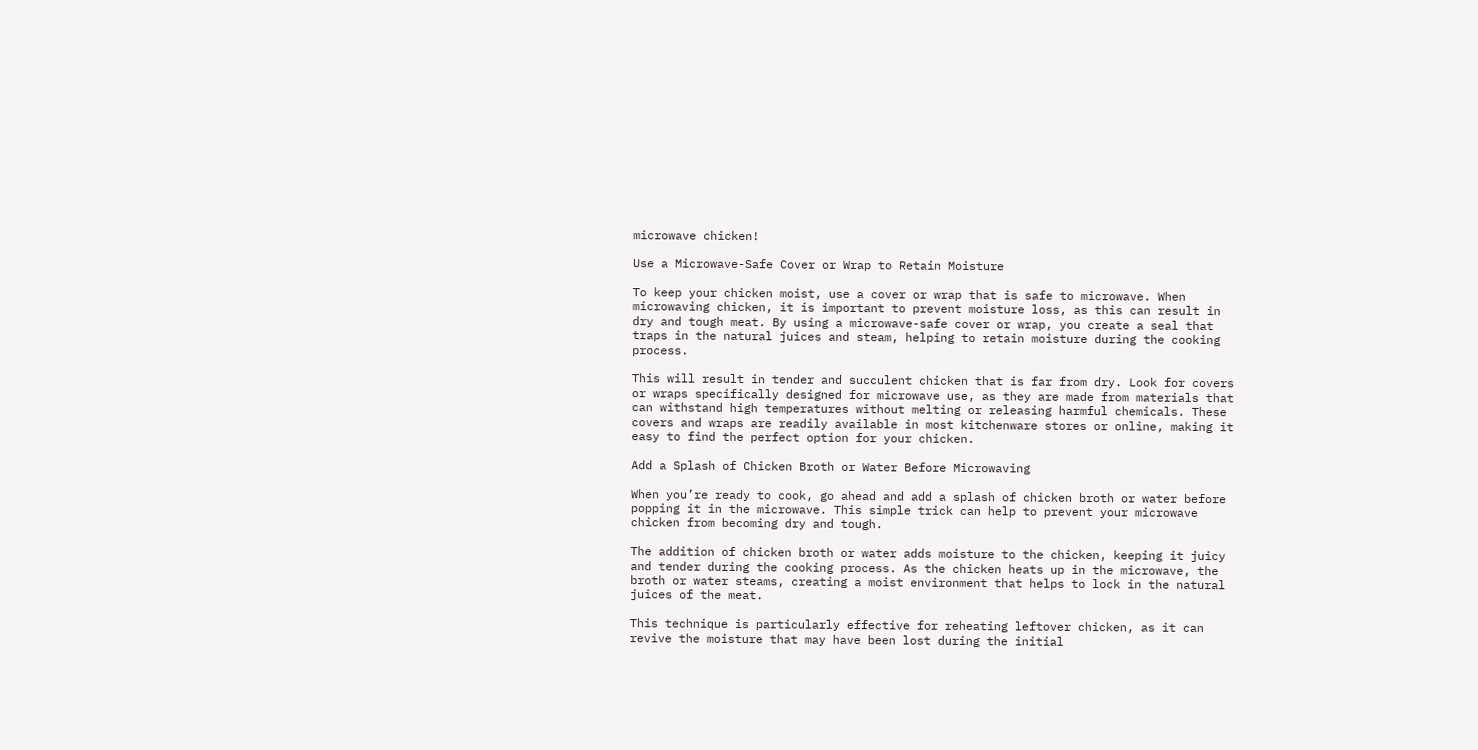microwave chicken!

Use a Microwave-Safe Cover or Wrap to Retain Moisture

To keep your chicken moist, use a cover or wrap that is safe to microwave. When microwaving chicken, it is important to prevent moisture loss, as this can result in dry and tough meat. By using a microwave-safe cover or wrap, you create a seal that traps in the natural juices and steam, helping to retain moisture during the cooking process.

This will result in tender and succulent chicken that is far from dry. Look for covers or wraps specifically designed for microwave use, as they are made from materials that can withstand high temperatures without melting or releasing harmful chemicals. These covers and wraps are readily available in most kitchenware stores or online, making it easy to find the perfect option for your chicken.

Add a Splash of Chicken Broth or Water Before Microwaving

When you’re ready to cook, go ahead and add a splash of chicken broth or water before popping it in the microwave. This simple trick can help to prevent your microwave chicken from becoming dry and tough.

The addition of chicken broth or water adds moisture to the chicken, keeping it juicy and tender during the cooking process. As the chicken heats up in the microwave, the broth or water steams, creating a moist environment that helps to lock in the natural juices of the meat.

This technique is particularly effective for reheating leftover chicken, as it can revive the moisture that may have been lost during the initial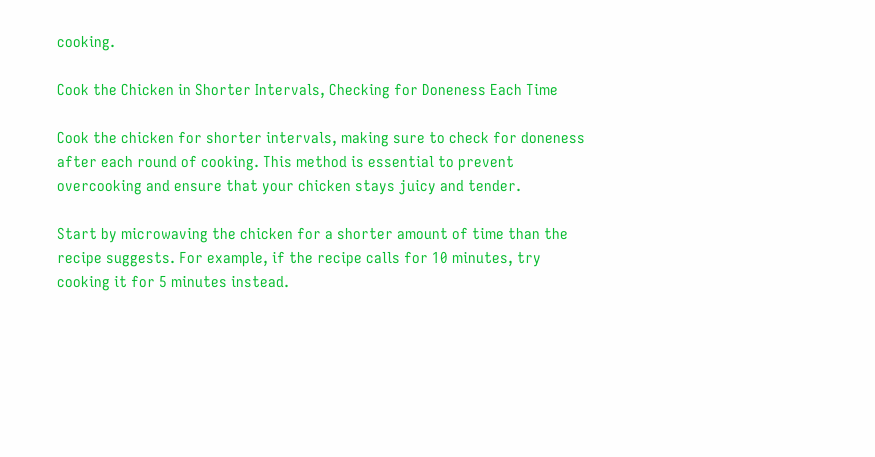cooking.

Cook the Chicken in Shorter Intervals, Checking for Doneness Each Time

Cook the chicken for shorter intervals, making sure to check for doneness after each round of cooking. This method is essential to prevent overcooking and ensure that your chicken stays juicy and tender.

Start by microwaving the chicken for a shorter amount of time than the recipe suggests. For example, if the recipe calls for 10 minutes, try cooking it for 5 minutes instead.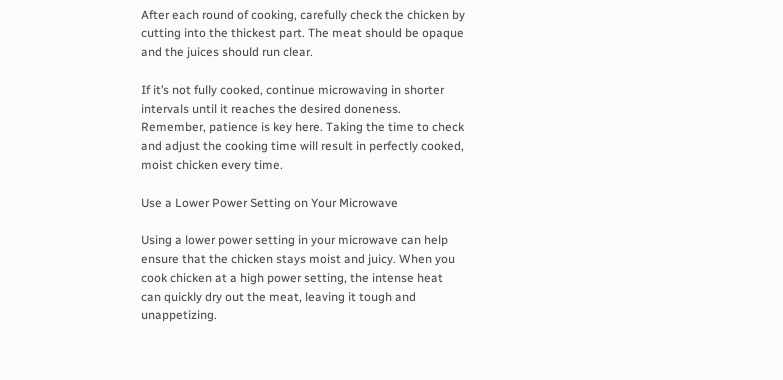After each round of cooking, carefully check the chicken by cutting into the thickest part. The meat should be opaque and the juices should run clear.

If it’s not fully cooked, continue microwaving in shorter intervals until it reaches the desired doneness. Remember, patience is key here. Taking the time to check and adjust the cooking time will result in perfectly cooked, moist chicken every time.

Use a Lower Power Setting on Your Microwave

Using a lower power setting in your microwave can help ensure that the chicken stays moist and juicy. When you cook chicken at a high power setting, the intense heat can quickly dry out the meat, leaving it tough and unappetizing.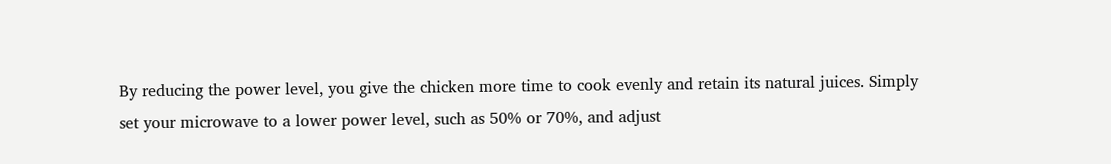By reducing the power level, you give the chicken more time to cook evenly and retain its natural juices. Simply set your microwave to a lower power level, such as 50% or 70%, and adjust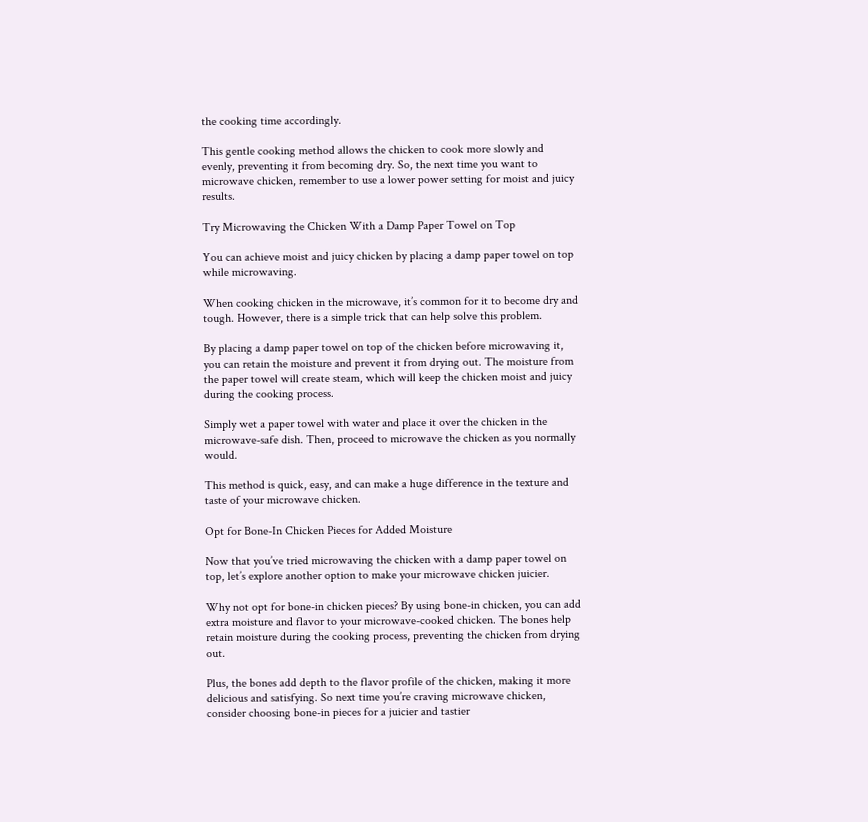the cooking time accordingly.

This gentle cooking method allows the chicken to cook more slowly and evenly, preventing it from becoming dry. So, the next time you want to microwave chicken, remember to use a lower power setting for moist and juicy results.

Try Microwaving the Chicken With a Damp Paper Towel on Top

You can achieve moist and juicy chicken by placing a damp paper towel on top while microwaving.

When cooking chicken in the microwave, it’s common for it to become dry and tough. However, there is a simple trick that can help solve this problem.

By placing a damp paper towel on top of the chicken before microwaving it, you can retain the moisture and prevent it from drying out. The moisture from the paper towel will create steam, which will keep the chicken moist and juicy during the cooking process.

Simply wet a paper towel with water and place it over the chicken in the microwave-safe dish. Then, proceed to microwave the chicken as you normally would.

This method is quick, easy, and can make a huge difference in the texture and taste of your microwave chicken.

Opt for Bone-In Chicken Pieces for Added Moisture

Now that you’ve tried microwaving the chicken with a damp paper towel on top, let’s explore another option to make your microwave chicken juicier.

Why not opt for bone-in chicken pieces? By using bone-in chicken, you can add extra moisture and flavor to your microwave-cooked chicken. The bones help retain moisture during the cooking process, preventing the chicken from drying out.

Plus, the bones add depth to the flavor profile of the chicken, making it more delicious and satisfying. So next time you’re craving microwave chicken, consider choosing bone-in pieces for a juicier and tastier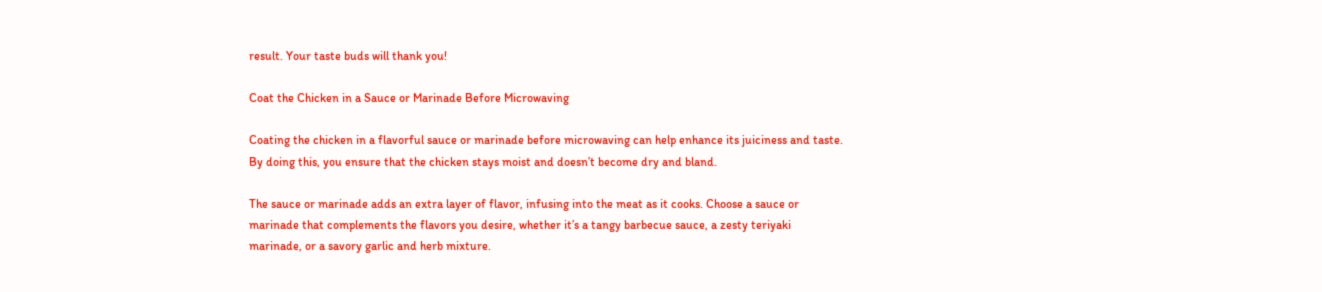result. Your taste buds will thank you!

Coat the Chicken in a Sauce or Marinade Before Microwaving

Coating the chicken in a flavorful sauce or marinade before microwaving can help enhance its juiciness and taste. By doing this, you ensure that the chicken stays moist and doesn’t become dry and bland.

The sauce or marinade adds an extra layer of flavor, infusing into the meat as it cooks. Choose a sauce or marinade that complements the flavors you desire, whether it’s a tangy barbecue sauce, a zesty teriyaki marinade, or a savory garlic and herb mixture.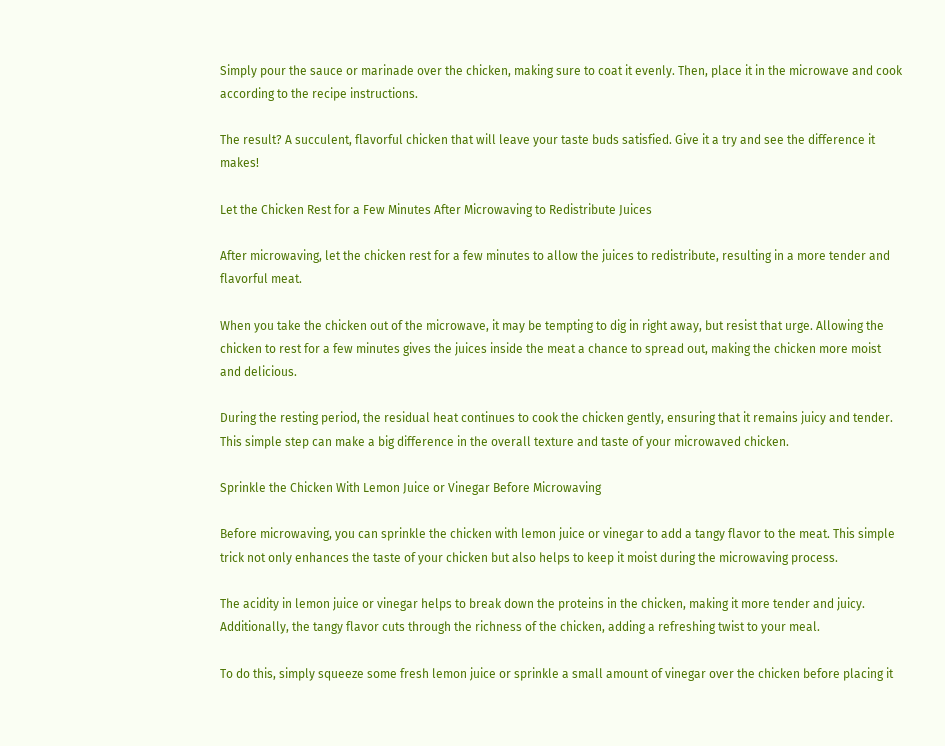Simply pour the sauce or marinade over the chicken, making sure to coat it evenly. Then, place it in the microwave and cook according to the recipe instructions.

The result? A succulent, flavorful chicken that will leave your taste buds satisfied. Give it a try and see the difference it makes!

Let the Chicken Rest for a Few Minutes After Microwaving to Redistribute Juices

After microwaving, let the chicken rest for a few minutes to allow the juices to redistribute, resulting in a more tender and flavorful meat.

When you take the chicken out of the microwave, it may be tempting to dig in right away, but resist that urge. Allowing the chicken to rest for a few minutes gives the juices inside the meat a chance to spread out, making the chicken more moist and delicious.

During the resting period, the residual heat continues to cook the chicken gently, ensuring that it remains juicy and tender. This simple step can make a big difference in the overall texture and taste of your microwaved chicken.

Sprinkle the Chicken With Lemon Juice or Vinegar Before Microwaving

Before microwaving, you can sprinkle the chicken with lemon juice or vinegar to add a tangy flavor to the meat. This simple trick not only enhances the taste of your chicken but also helps to keep it moist during the microwaving process.

The acidity in lemon juice or vinegar helps to break down the proteins in the chicken, making it more tender and juicy. Additionally, the tangy flavor cuts through the richness of the chicken, adding a refreshing twist to your meal.

To do this, simply squeeze some fresh lemon juice or sprinkle a small amount of vinegar over the chicken before placing it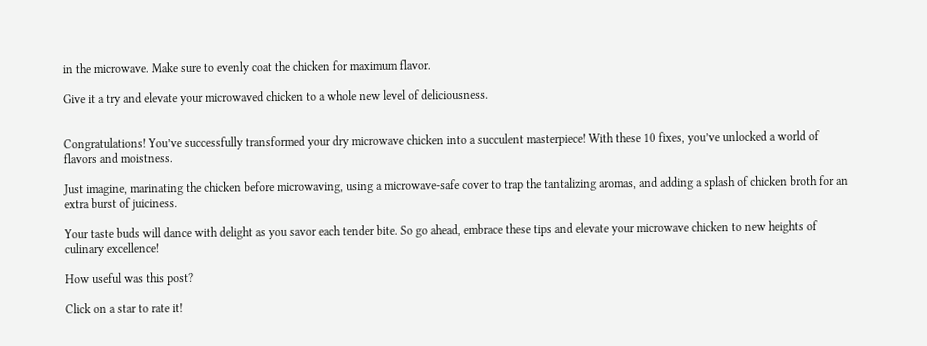in the microwave. Make sure to evenly coat the chicken for maximum flavor.

Give it a try and elevate your microwaved chicken to a whole new level of deliciousness.


Congratulations! You’ve successfully transformed your dry microwave chicken into a succulent masterpiece! With these 10 fixes, you’ve unlocked a world of flavors and moistness.

Just imagine, marinating the chicken before microwaving, using a microwave-safe cover to trap the tantalizing aromas, and adding a splash of chicken broth for an extra burst of juiciness.

Your taste buds will dance with delight as you savor each tender bite. So go ahead, embrace these tips and elevate your microwave chicken to new heights of culinary excellence!

How useful was this post?

Click on a star to rate it!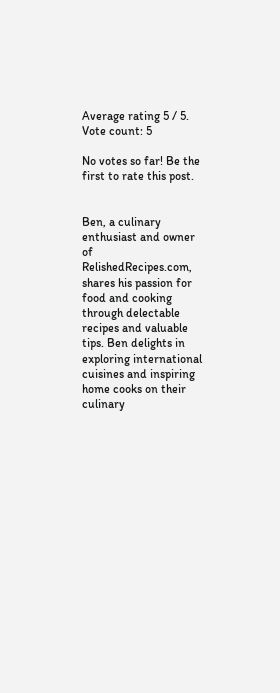Average rating 5 / 5. Vote count: 5

No votes so far! Be the first to rate this post.


Ben, a culinary enthusiast and owner of RelishedRecipes.com, shares his passion for food and cooking through delectable recipes and valuable tips. Ben delights in exploring international cuisines and inspiring home cooks on their culinary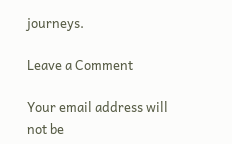journeys.

Leave a Comment

Your email address will not be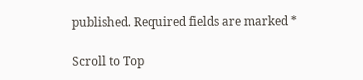published. Required fields are marked *

Scroll to Top